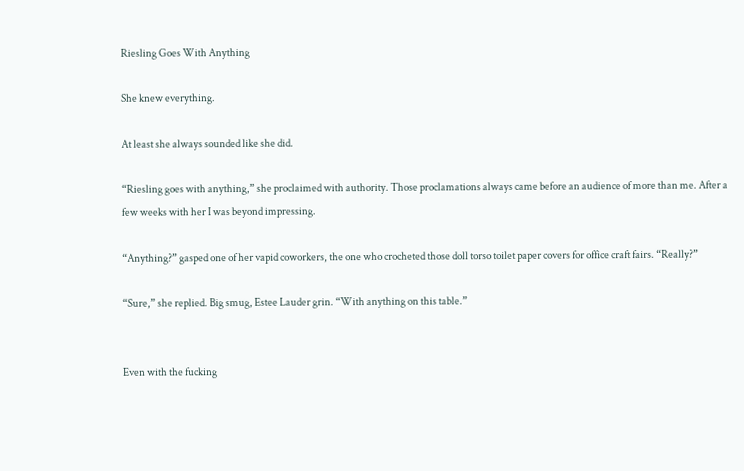Riesling Goes With Anything

She knew everything.

At least she always sounded like she did.

“Riesling goes with anything,” she proclaimed with authority. Those proclamations always came before an audience of more than me. After a few weeks with her I was beyond impressing.

“Anything?” gasped one of her vapid coworkers, the one who crocheted those doll torso toilet paper covers for office craft fairs. “Really?”

“Sure,” she replied. Big smug, Estee Lauder grin. “With anything on this table.”


Even with the fucking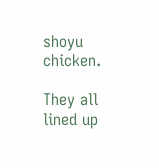shoyu chicken.

They all lined up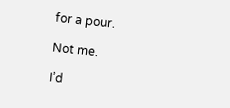for a pour.

Not me.

I’d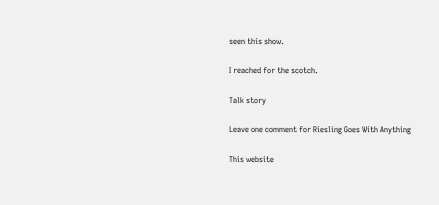seen this show.

I reached for the scotch.

Talk story

Leave one comment for Riesling Goes With Anything

This website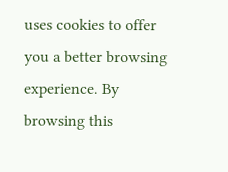uses cookies to offer you a better browsing experience. By browsing this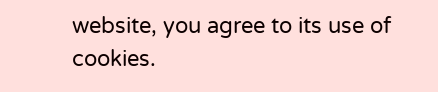website, you agree to its use of cookies.